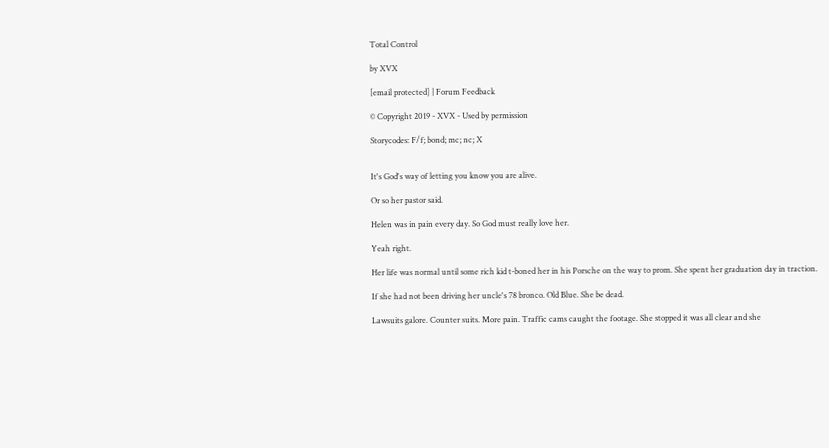Total Control

by XVX

[email protected] | Forum Feedback

© Copyright 2019 - XVX - Used by permission

Storycodes: F/f; bond; mc; nc; X


It's God's way of letting you know you are alive.

Or so her pastor said.

Helen was in pain every day. So God must really love her.

Yeah right.

Her life was normal until some rich kid t-boned her in his Porsche on the way to prom. She spent her graduation day in traction.

If she had not been driving her uncle's 78 bronco. Old Blue. She be dead.

Lawsuits galore. Counter suits. More pain. Traffic cams caught the footage. She stopped it was all clear and she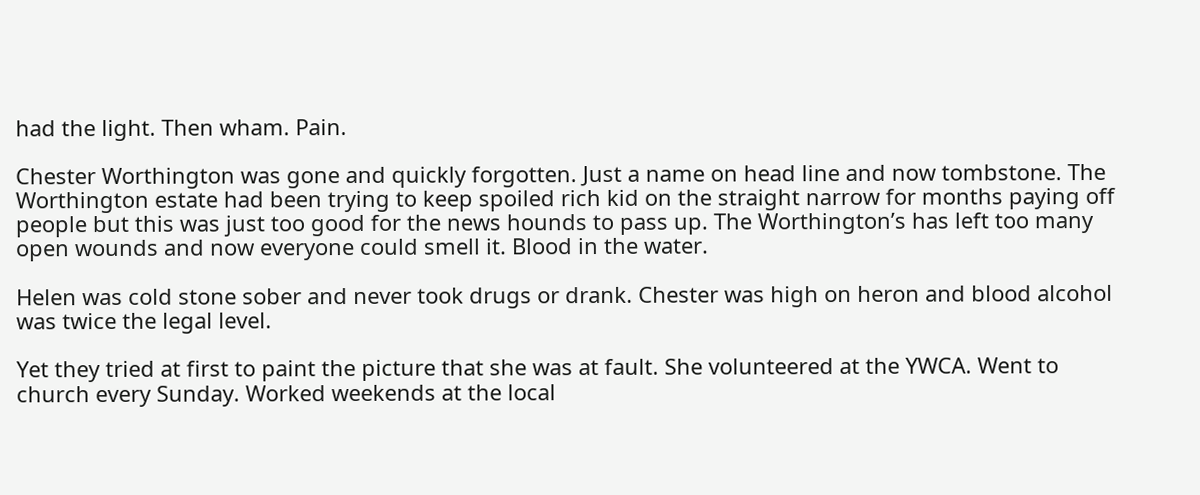had the light. Then wham. Pain.

Chester Worthington was gone and quickly forgotten. Just a name on head line and now tombstone. The Worthington estate had been trying to keep spoiled rich kid on the straight narrow for months paying off people but this was just too good for the news hounds to pass up. The Worthington’s has left too many open wounds and now everyone could smell it. Blood in the water.

Helen was cold stone sober and never took drugs or drank. Chester was high on heron and blood alcohol was twice the legal level.

Yet they tried at first to paint the picture that she was at fault. She volunteered at the YWCA. Went to church every Sunday. Worked weekends at the local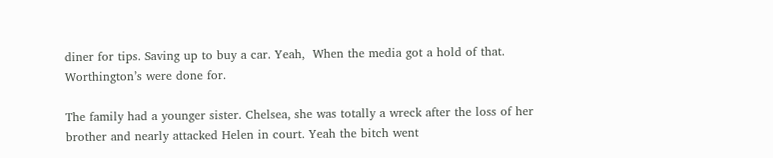diner for tips. Saving up to buy a car. Yeah,  When the media got a hold of that. Worthington’s were done for.

The family had a younger sister. Chelsea, she was totally a wreck after the loss of her brother and nearly attacked Helen in court. Yeah the bitch went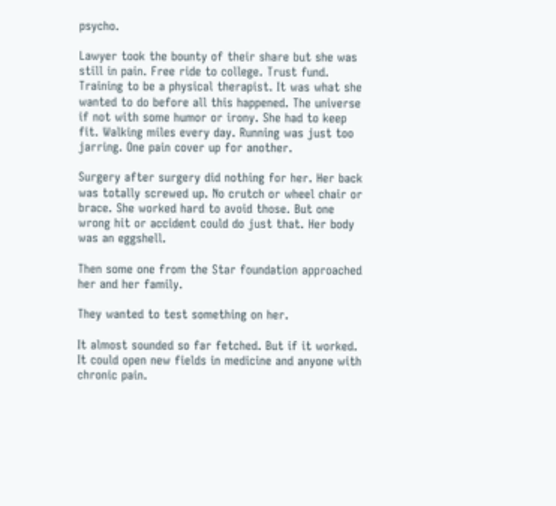psycho.

Lawyer took the bounty of their share but she was still in pain. Free ride to college. Trust fund. Training to be a physical therapist. It was what she wanted to do before all this happened. The universe if not with some humor or irony. She had to keep fit. Walking miles every day. Running was just too jarring. One pain cover up for another.

Surgery after surgery did nothing for her. Her back was totally screwed up. No crutch or wheel chair or brace. She worked hard to avoid those. But one wrong hit or accident could do just that. Her body was an eggshell.

Then some one from the Star foundation approached her and her family.

They wanted to test something on her.

It almost sounded so far fetched. But if it worked. It could open new fields in medicine and anyone with chronic pain.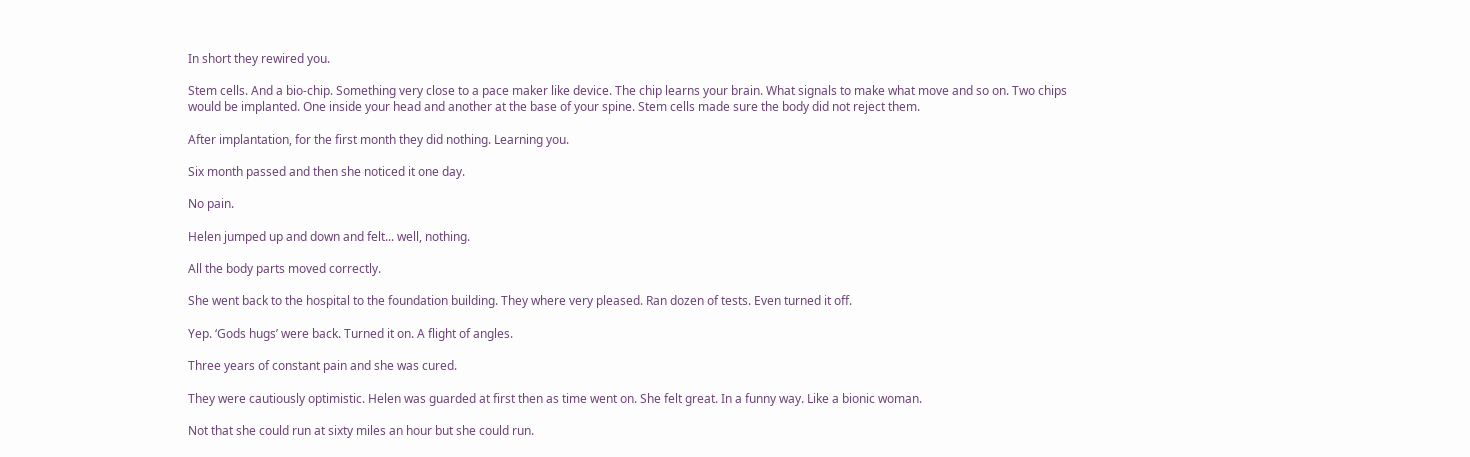In short they rewired you.

Stem cells. And a bio-chip. Something very close to a pace maker like device. The chip learns your brain. What signals to make what move and so on. Two chips would be implanted. One inside your head and another at the base of your spine. Stem cells made sure the body did not reject them.

After implantation, for the first month they did nothing. Learning you.

Six month passed and then she noticed it one day.

No pain.

Helen jumped up and down and felt... well, nothing.

All the body parts moved correctly.

She went back to the hospital to the foundation building. They where very pleased. Ran dozen of tests. Even turned it off.

Yep. ‘Gods hugs’ were back. Turned it on. A flight of angles.

Three years of constant pain and she was cured.

They were cautiously optimistic. Helen was guarded at first then as time went on. She felt great. In a funny way. Like a bionic woman.

Not that she could run at sixty miles an hour but she could run.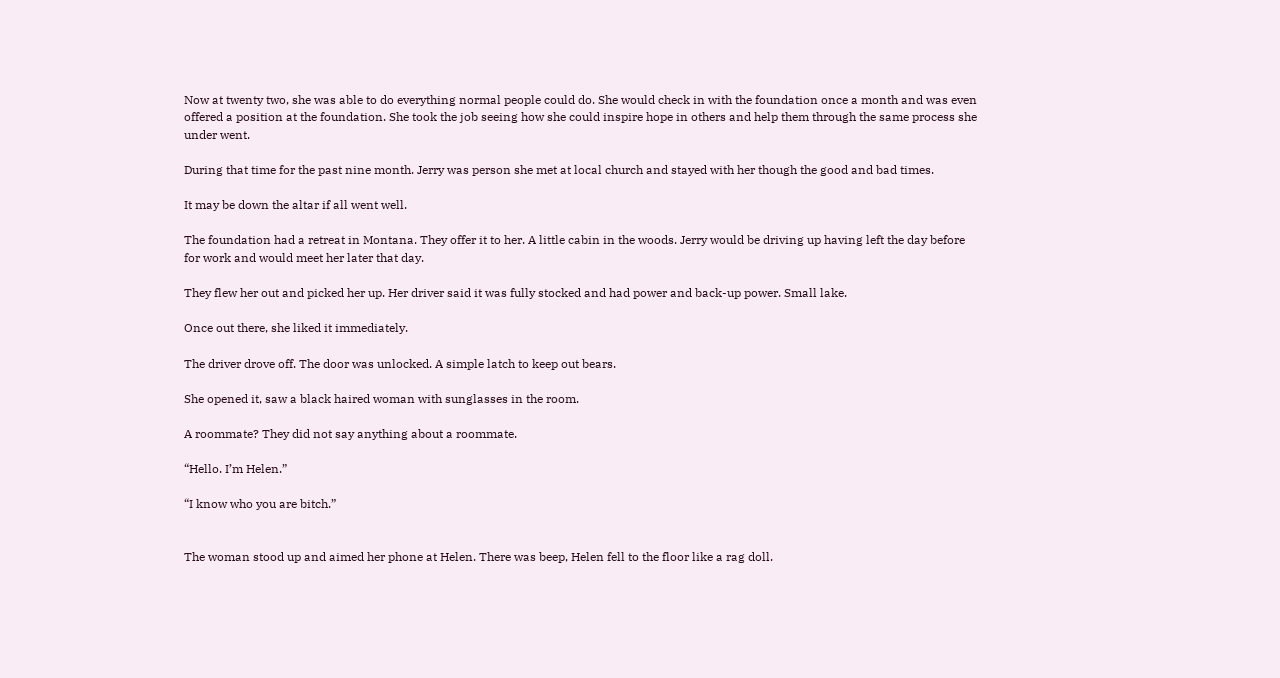Now at twenty two, she was able to do everything normal people could do. She would check in with the foundation once a month and was even offered a position at the foundation. She took the job seeing how she could inspire hope in others and help them through the same process she under went.

During that time for the past nine month. Jerry was person she met at local church and stayed with her though the good and bad times.

It may be down the altar if all went well.

The foundation had a retreat in Montana. They offer it to her. A little cabin in the woods. Jerry would be driving up having left the day before for work and would meet her later that day.

They flew her out and picked her up. Her driver said it was fully stocked and had power and back-up power. Small lake.

Once out there, she liked it immediately.

The driver drove off. The door was unlocked. A simple latch to keep out bears.

She opened it, saw a black haired woman with sunglasses in the room.

A roommate? They did not say anything about a roommate.

“Hello. I’m Helen.”

“I know who you are bitch.”


The woman stood up and aimed her phone at Helen. There was beep, Helen fell to the floor like a rag doll.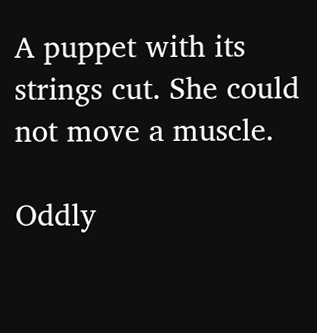A puppet with its strings cut. She could not move a muscle.

Oddly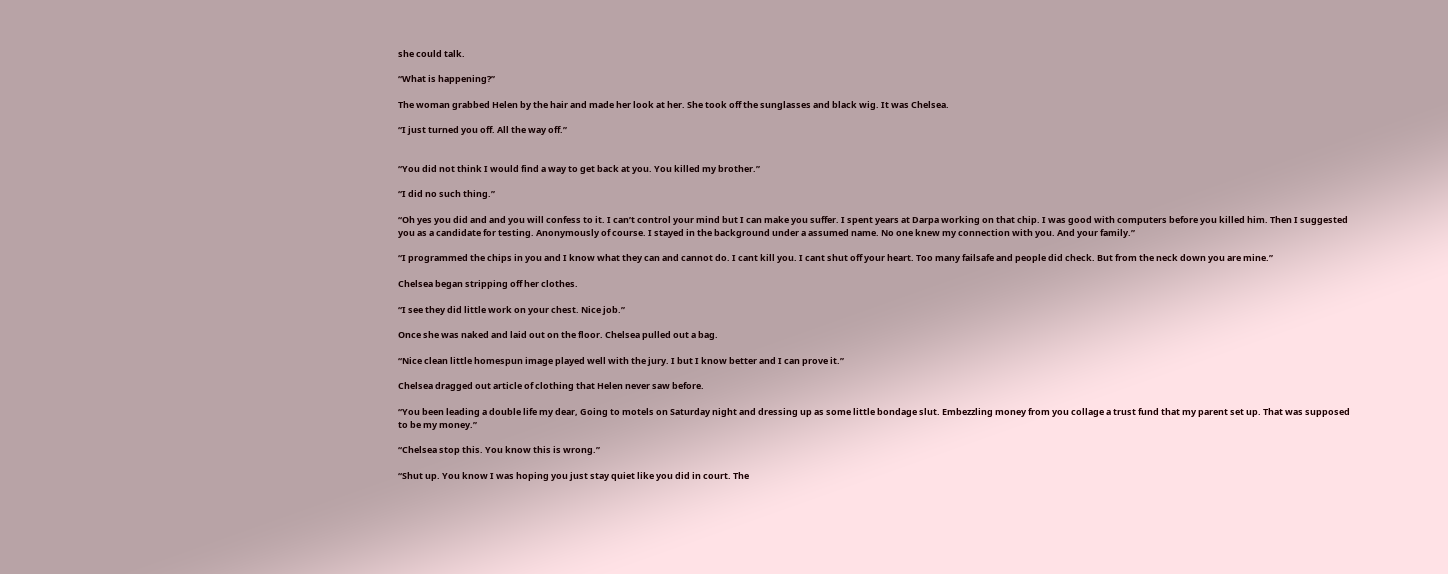she could talk.

“What is happening?”

The woman grabbed Helen by the hair and made her look at her. She took off the sunglasses and black wig. It was Chelsea.

“I just turned you off. All the way off.”


“You did not think I would find a way to get back at you. You killed my brother.”

“I did no such thing.”

“Oh yes you did and and you will confess to it. I can’t control your mind but I can make you suffer. I spent years at Darpa working on that chip. I was good with computers before you killed him. Then I suggested you as a candidate for testing. Anonymously of course. I stayed in the background under a assumed name. No one knew my connection with you. And your family.”

“I programmed the chips in you and I know what they can and cannot do. I cant kill you. I cant shut off your heart. Too many failsafe and people did check. But from the neck down you are mine.”

Chelsea began stripping off her clothes.

“I see they did little work on your chest. Nice job.”

Once she was naked and laid out on the floor. Chelsea pulled out a bag.

“Nice clean little homespun image played well with the jury. I but I know better and I can prove it.”

Chelsea dragged out article of clothing that Helen never saw before.

“You been leading a double life my dear, Going to motels on Saturday night and dressing up as some little bondage slut. Embezzling money from you collage a trust fund that my parent set up. That was supposed to be my money.”

“Chelsea stop this. You know this is wrong.”

“Shut up. You know I was hoping you just stay quiet like you did in court. The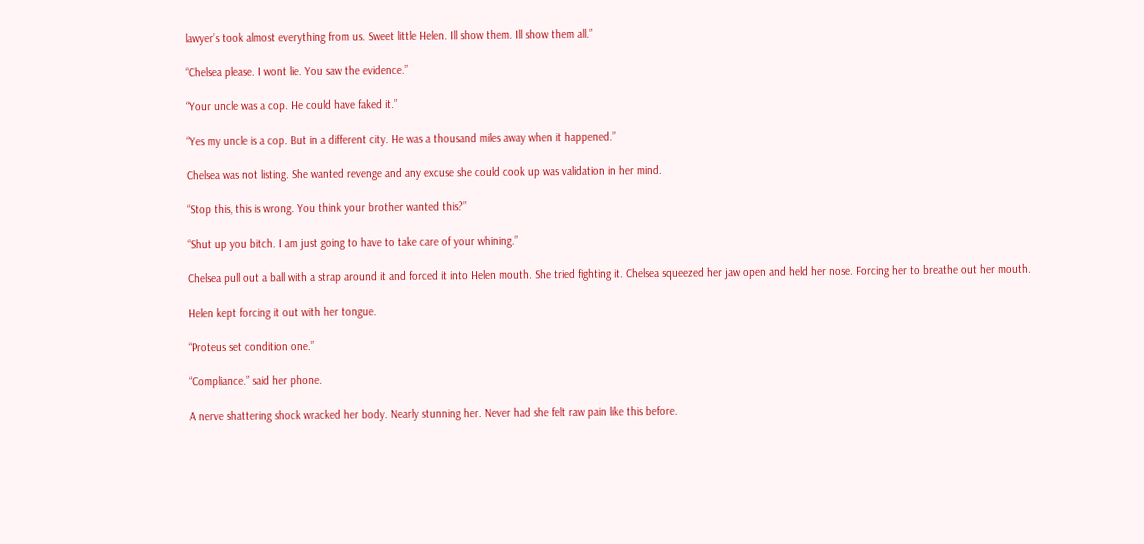lawyer’s took almost everything from us. Sweet little Helen. Ill show them. Ill show them all.”

“Chelsea please. I wont lie. You saw the evidence.”

“Your uncle was a cop. He could have faked it.”

“Yes my uncle is a cop. But in a different city. He was a thousand miles away when it happened.”

Chelsea was not listing. She wanted revenge and any excuse she could cook up was validation in her mind.

“Stop this, this is wrong. You think your brother wanted this?”

“Shut up you bitch. I am just going to have to take care of your whining.”

Chelsea pull out a ball with a strap around it and forced it into Helen mouth. She tried fighting it. Chelsea squeezed her jaw open and held her nose. Forcing her to breathe out her mouth.

Helen kept forcing it out with her tongue.

“Proteus set condition one.”

“Compliance.” said her phone.

A nerve shattering shock wracked her body. Nearly stunning her. Never had she felt raw pain like this before.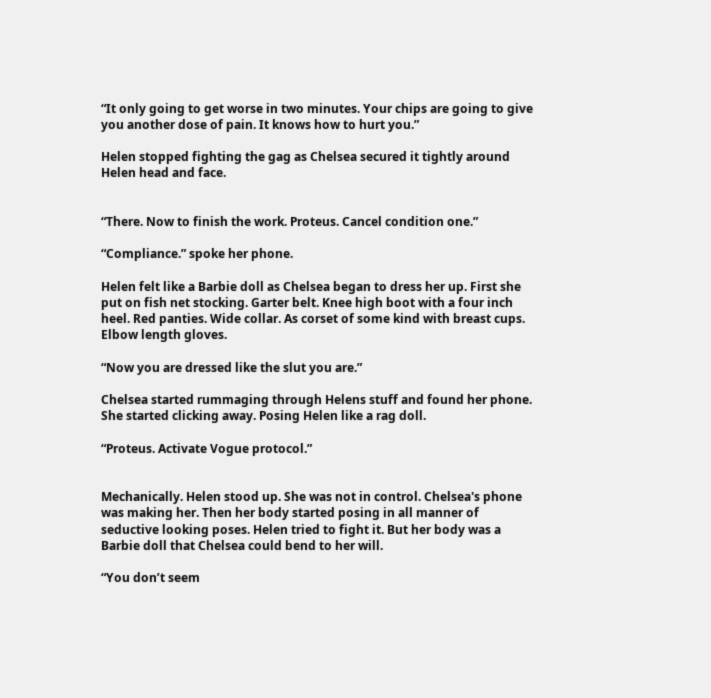“It only going to get worse in two minutes. Your chips are going to give you another dose of pain. It knows how to hurt you.”

Helen stopped fighting the gag as Chelsea secured it tightly around Helen head and face.


“There. Now to finish the work. Proteus. Cancel condition one.”

“Compliance.” spoke her phone.

Helen felt like a Barbie doll as Chelsea began to dress her up. First she put on fish net stocking. Garter belt. Knee high boot with a four inch heel. Red panties. Wide collar. As corset of some kind with breast cups. Elbow length gloves.

“Now you are dressed like the slut you are.”

Chelsea started rummaging through Helens stuff and found her phone. She started clicking away. Posing Helen like a rag doll.

“Proteus. Activate Vogue protocol.”


Mechanically. Helen stood up. She was not in control. Chelsea's phone was making her. Then her body started posing in all manner of seductive looking poses. Helen tried to fight it. But her body was a Barbie doll that Chelsea could bend to her will.

“You don’t seem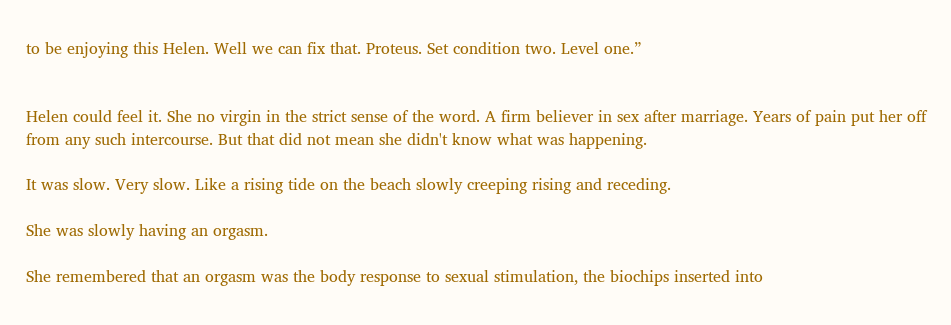to be enjoying this Helen. Well we can fix that. Proteus. Set condition two. Level one.”


Helen could feel it. She no virgin in the strict sense of the word. A firm believer in sex after marriage. Years of pain put her off from any such intercourse. But that did not mean she didn't know what was happening.

It was slow. Very slow. Like a rising tide on the beach slowly creeping rising and receding.

She was slowly having an orgasm.

She remembered that an orgasm was the body response to sexual stimulation, the biochips inserted into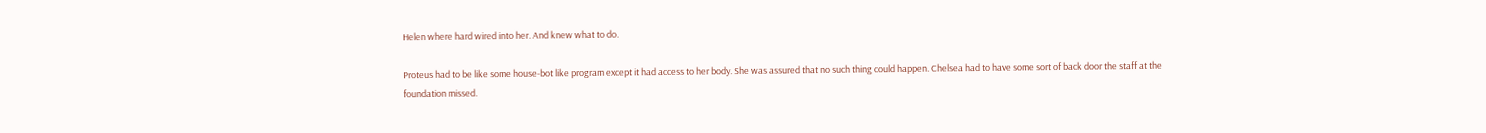Helen where hard wired into her. And knew what to do.

Proteus had to be like some house-bot like program except it had access to her body. She was assured that no such thing could happen. Chelsea had to have some sort of back door the staff at the foundation missed.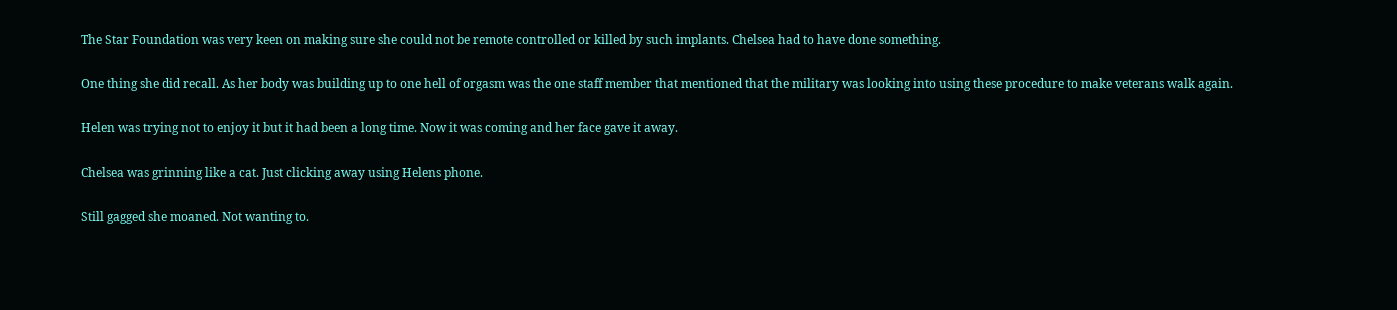The Star Foundation was very keen on making sure she could not be remote controlled or killed by such implants. Chelsea had to have done something.

One thing she did recall. As her body was building up to one hell of orgasm was the one staff member that mentioned that the military was looking into using these procedure to make veterans walk again.

Helen was trying not to enjoy it but it had been a long time. Now it was coming and her face gave it away.

Chelsea was grinning like a cat. Just clicking away using Helens phone.

Still gagged she moaned. Not wanting to.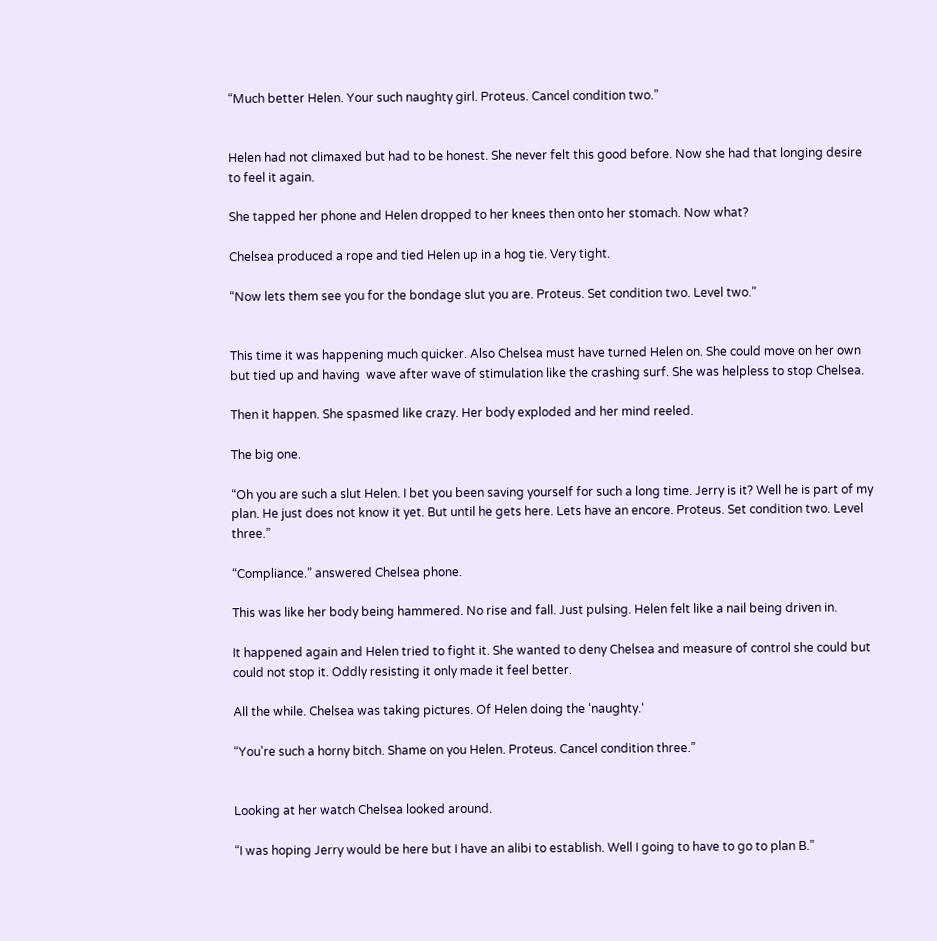“Much better Helen. Your such naughty girl. Proteus. Cancel condition two.”


Helen had not climaxed but had to be honest. She never felt this good before. Now she had that longing desire to feel it again.

She tapped her phone and Helen dropped to her knees then onto her stomach. Now what?

Chelsea produced a rope and tied Helen up in a hog tie. Very tight.

“Now lets them see you for the bondage slut you are. Proteus. Set condition two. Level two.”


This time it was happening much quicker. Also Chelsea must have turned Helen on. She could move on her own but tied up and having  wave after wave of stimulation like the crashing surf. She was helpless to stop Chelsea.

Then it happen. She spasmed like crazy. Her body exploded and her mind reeled.

The big one.

“Oh you are such a slut Helen. I bet you been saving yourself for such a long time. Jerry is it? Well he is part of my plan. He just does not know it yet. But until he gets here. Lets have an encore. Proteus. Set condition two. Level three.”

“Compliance.” answered Chelsea phone.

This was like her body being hammered. No rise and fall. Just pulsing. Helen felt like a nail being driven in.

It happened again and Helen tried to fight it. She wanted to deny Chelsea and measure of control she could but could not stop it. Oddly resisting it only made it feel better.

All the while. Chelsea was taking pictures. Of Helen doing the ‘naughty.‘

“You're such a horny bitch. Shame on you Helen. Proteus. Cancel condition three.”


Looking at her watch Chelsea looked around.

“I was hoping Jerry would be here but I have an alibi to establish. Well I going to have to go to plan B.”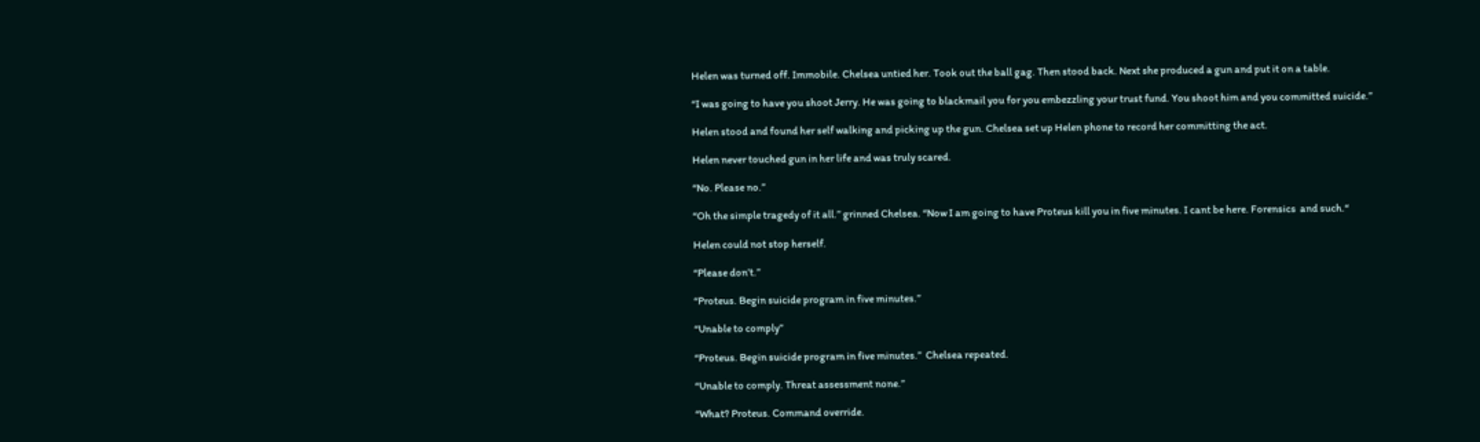Helen was turned off. Immobile. Chelsea untied her. Took out the ball gag. Then stood back. Next she produced a gun and put it on a table.

“I was going to have you shoot Jerry. He was going to blackmail you for you embezzling your trust fund. You shoot him and you committed suicide.”

Helen stood and found her self walking and picking up the gun. Chelsea set up Helen phone to record her committing the act.

Helen never touched gun in her life and was truly scared.

“No. Please no.”

“Oh the simple tragedy of it all.” grinned Chelsea. “Now I am going to have Proteus kill you in five minutes. I cant be here. Forensics  and such.“

Helen could not stop herself.

“Please don’t.”

“Proteus. Begin suicide program in five minutes.”

“Unable to comply”

“Proteus. Begin suicide program in five minutes.”  Chelsea repeated.

“Unable to comply. Threat assessment none.”

“What? Proteus. Command override.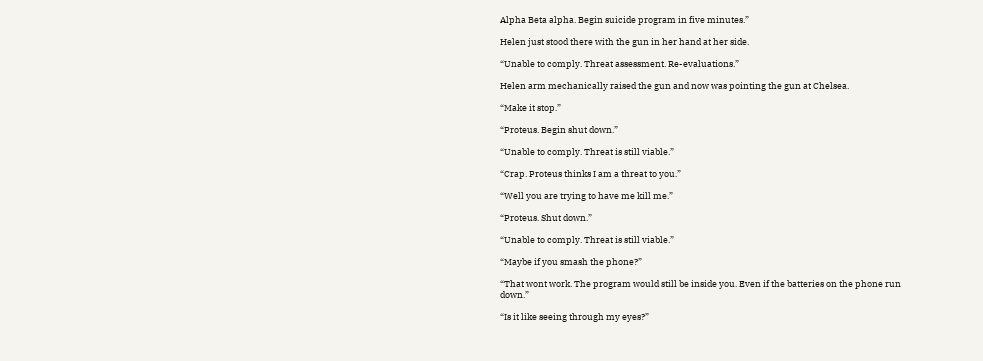Alpha Beta alpha. Begin suicide program in five minutes.”

Helen just stood there with the gun in her hand at her side.

“Unable to comply. Threat assessment. Re-evaluations.”

Helen arm mechanically raised the gun and now was pointing the gun at Chelsea.

“Make it stop.”

“Proteus. Begin shut down.”

“Unable to comply. Threat is still viable.”

“Crap. Proteus thinks I am a threat to you.”

“Well you are trying to have me kill me.”

“Proteus. Shut down.”

“Unable to comply. Threat is still viable.”

“Maybe if you smash the phone?”

“That wont work. The program would still be inside you. Even if the batteries on the phone run down.”

“Is it like seeing through my eyes?”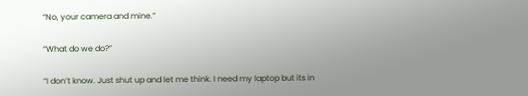“No, your camera and mine.”

“What do we do?”

“I don’t know. Just shut up and let me think. I need my laptop but its in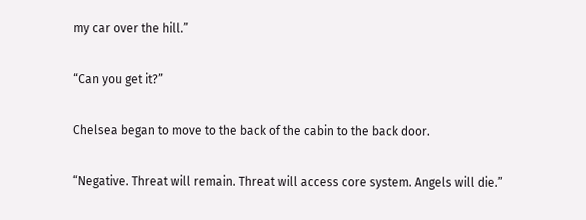my car over the hill.”

“Can you get it?”

Chelsea began to move to the back of the cabin to the back door.

“Negative. Threat will remain. Threat will access core system. Angels will die.”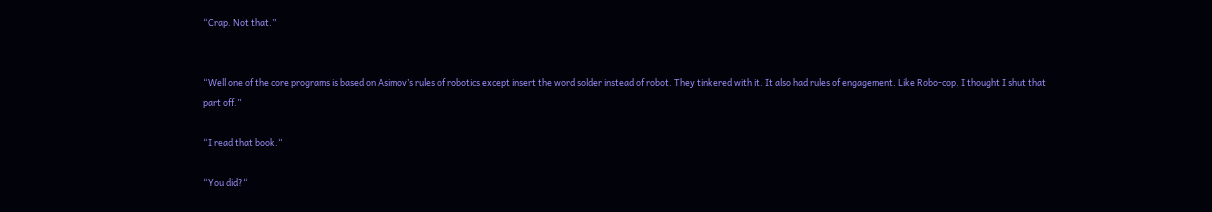“Crap. Not that.”


“Well one of the core programs is based on Asimov’s rules of robotics except insert the word solder instead of robot. They tinkered with it. It also had rules of engagement. Like Robo-cop. I thought I shut that part off.”

“I read that book.“

“You did?“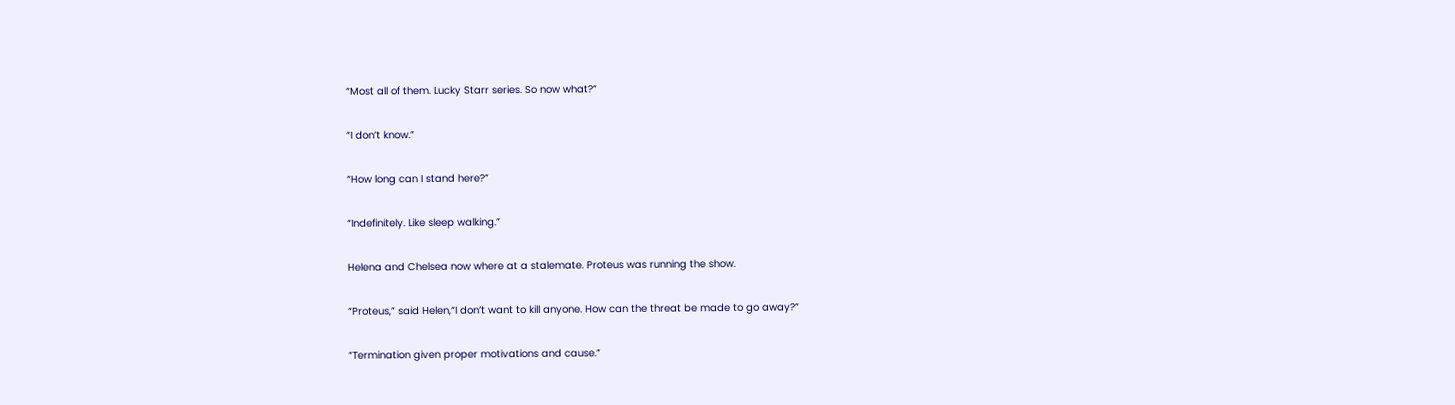“Most all of them. Lucky Starr series. So now what?”

“I don’t know.”

“How long can I stand here?”

“Indefinitely. Like sleep walking.”

Helena and Chelsea now where at a stalemate. Proteus was running the show.

“Proteus,” said Helen,“I don’t want to kill anyone. How can the threat be made to go away?”

“Termination given proper motivations and cause.”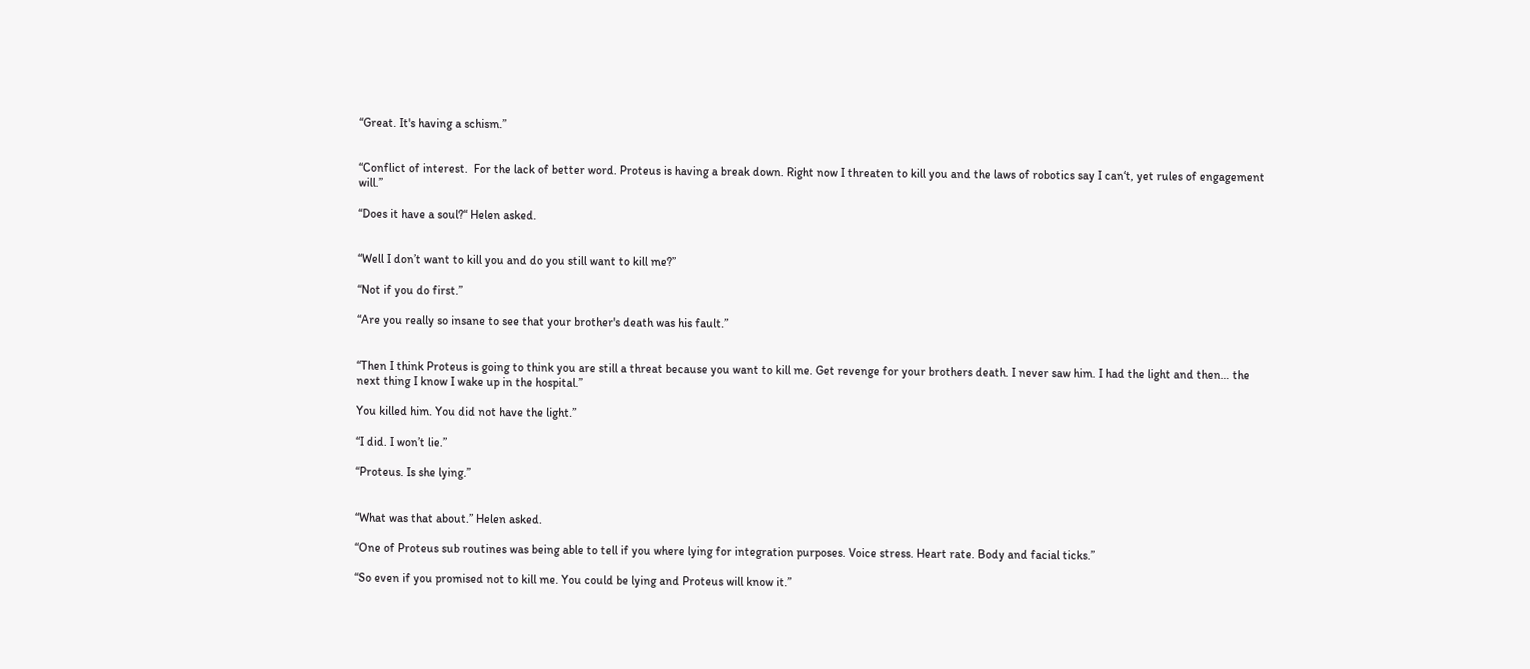“Great. It's having a schism.”


“Conflict of interest.  For the lack of better word. Proteus is having a break down. Right now I threaten to kill you and the laws of robotics say I can‘t, yet rules of engagement will.”

“Does it have a soul?“ Helen asked.


“Well I don’t want to kill you and do you still want to kill me?”

“Not if you do first.”

“Are you really so insane to see that your brother's death was his fault.”


“Then I think Proteus is going to think you are still a threat because you want to kill me. Get revenge for your brothers death. I never saw him. I had the light and then… the next thing I know I wake up in the hospital.”

You killed him. You did not have the light.”

“I did. I won’t lie.”

“Proteus. Is she lying.”


“What was that about.” Helen asked.

“One of Proteus sub routines was being able to tell if you where lying for integration purposes. Voice stress. Heart rate. Body and facial ticks.”

“So even if you promised not to kill me. You could be lying and Proteus will know it.”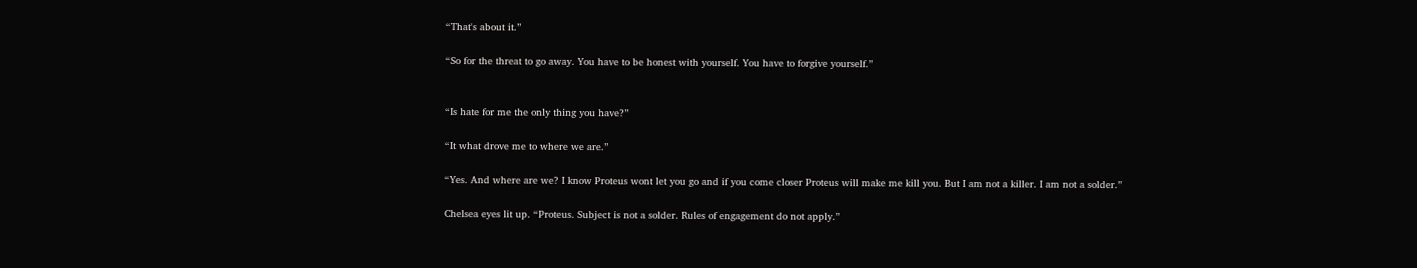“That's about it.”

“So for the threat to go away. You have to be honest with yourself. You have to forgive yourself.”


“Is hate for me the only thing you have?”

“It what drove me to where we are.”

“Yes. And where are we? I know Proteus wont let you go and if you come closer Proteus will make me kill you. But I am not a killer. I am not a solder.”

Chelsea eyes lit up. “Proteus. Subject is not a solder. Rules of engagement do not apply.”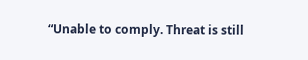“Unable to comply. Threat is still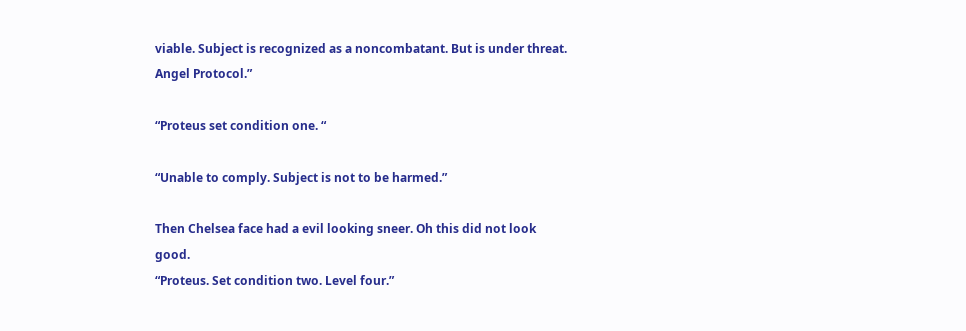viable. Subject is recognized as a noncombatant. But is under threat. Angel Protocol.”

“Proteus set condition one. “

“Unable to comply. Subject is not to be harmed.”

Then Chelsea face had a evil looking sneer. Oh this did not look good.
“Proteus. Set condition two. Level four.”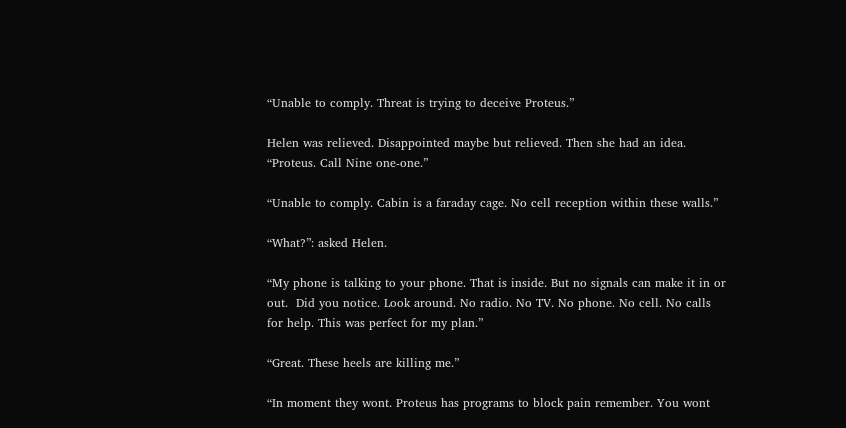“Unable to comply. Threat is trying to deceive Proteus.”

Helen was relieved. Disappointed maybe but relieved. Then she had an idea. “Proteus. Call Nine one-one.”

“Unable to comply. Cabin is a faraday cage. No cell reception within these walls.”

“What?”: asked Helen.

“My phone is talking to your phone. That is inside. But no signals can make it in or out.  Did you notice. Look around. No radio. No TV. No phone. No cell. No calls for help. This was perfect for my plan.”

“Great. These heels are killing me.”

“In moment they wont. Proteus has programs to block pain remember. You wont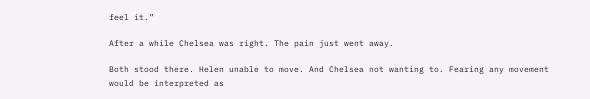feel it.”

After a while Chelsea was right. The pain just went away.

Both stood there. Helen unable to move. And Chelsea not wanting to. Fearing any movement would be interpreted as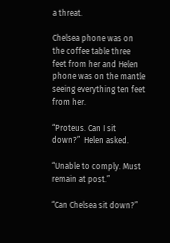a threat.

Chelsea phone was on the coffee table three feet from her and Helen phone was on the mantle seeing everything ten feet from her.

“Proteus. Can I sit down?”  Helen asked.

“Unable to comply. Must remain at post.”

“Can Chelsea sit down?”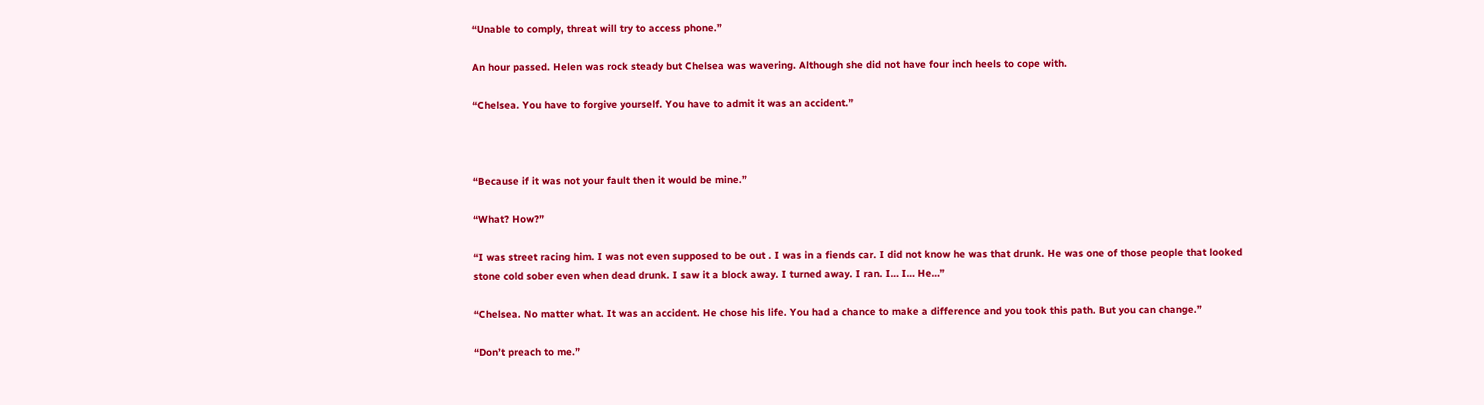“Unable to comply, threat will try to access phone.”

An hour passed. Helen was rock steady but Chelsea was wavering. Although she did not have four inch heels to cope with.

“Chelsea. You have to forgive yourself. You have to admit it was an accident.”



“Because if it was not your fault then it would be mine.”

“What? How?”

“I was street racing him. I was not even supposed to be out . I was in a fiends car. I did not know he was that drunk. He was one of those people that looked stone cold sober even when dead drunk. I saw it a block away. I turned away. I ran. I… I… He…”

“Chelsea. No matter what. It was an accident. He chose his life. You had a chance to make a difference and you took this path. But you can change.”

“Don’t preach to me.”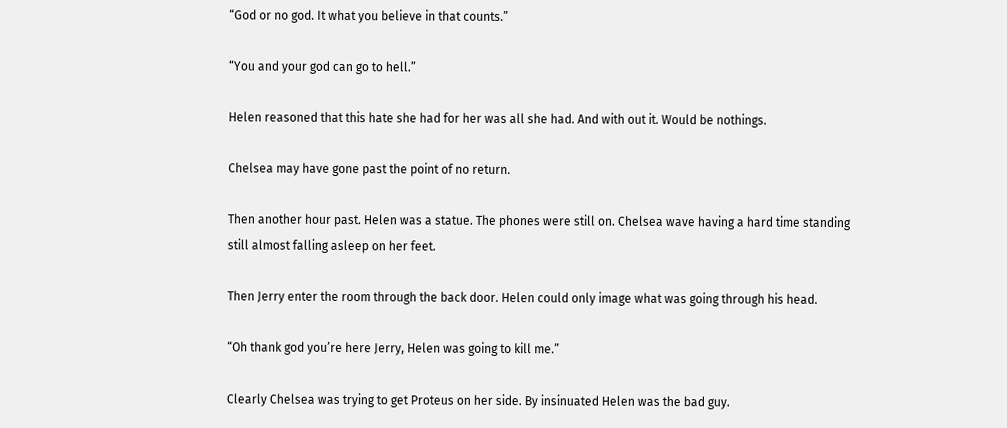“God or no god. It what you believe in that counts.”

“You and your god can go to hell.”

Helen reasoned that this hate she had for her was all she had. And with out it. Would be nothings.

Chelsea may have gone past the point of no return.

Then another hour past. Helen was a statue. The phones were still on. Chelsea wave having a hard time standing still almost falling asleep on her feet.

Then Jerry enter the room through the back door. Helen could only image what was going through his head.

“Oh thank god you’re here Jerry, Helen was going to kill me.”

Clearly Chelsea was trying to get Proteus on her side. By insinuated Helen was the bad guy.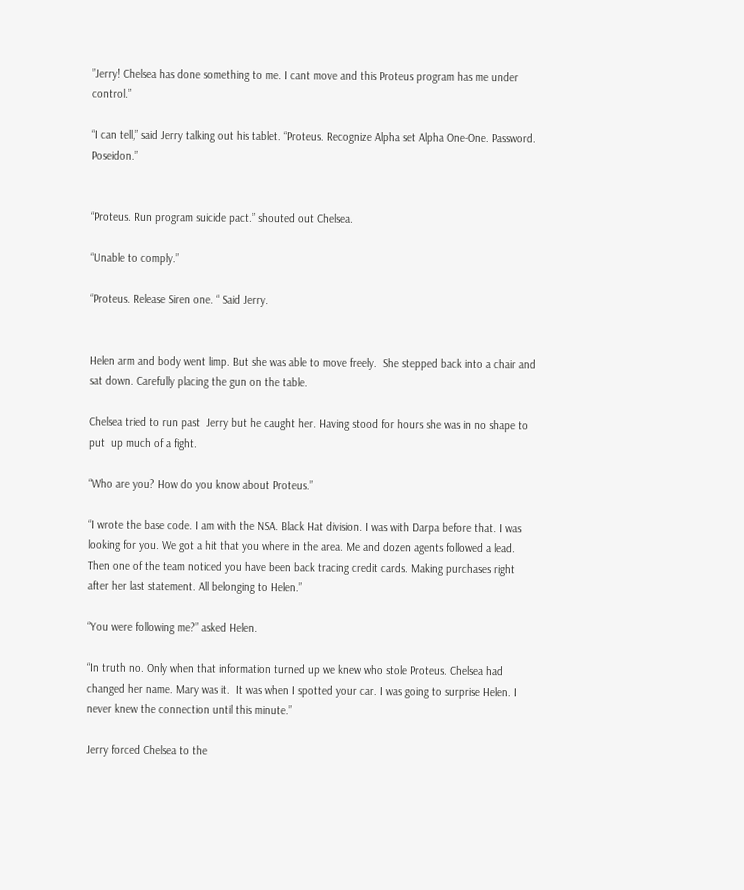”Jerry! Chelsea has done something to me. I cant move and this Proteus program has me under control.”

“I can tell,” said Jerry talking out his tablet. “Proteus. Recognize Alpha set Alpha One-One. Password. Poseidon.”


“Proteus. Run program suicide pact.” shouted out Chelsea.

“Unable to comply.”

“Proteus. Release Siren one. “ Said Jerry.


Helen arm and body went limp. But she was able to move freely.  She stepped back into a chair and sat down. Carefully placing the gun on the table.

Chelsea tried to run past  Jerry but he caught her. Having stood for hours she was in no shape to put  up much of a fight.

“Who are you? How do you know about Proteus.”

“I wrote the base code. I am with the NSA. Black Hat division. I was with Darpa before that. I was looking for you. We got a hit that you where in the area. Me and dozen agents followed a lead. Then one of the team noticed you have been back tracing credit cards. Making purchases right after her last statement. All belonging to Helen.”

“You were following me?” asked Helen.

“In truth no. Only when that information turned up we knew who stole Proteus. Chelsea had changed her name. Mary was it.  It was when I spotted your car. I was going to surprise Helen. I never knew the connection until this minute.”

Jerry forced Chelsea to the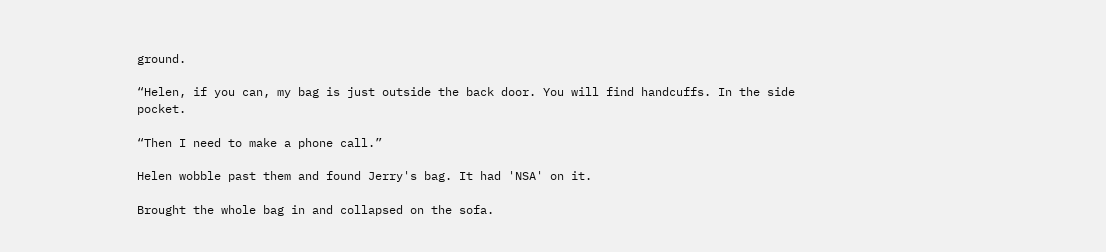ground.

“Helen, if you can, my bag is just outside the back door. You will find handcuffs. In the side pocket.

“Then I need to make a phone call.”

Helen wobble past them and found Jerry's bag. It had 'NSA' on it.

Brought the whole bag in and collapsed on the sofa.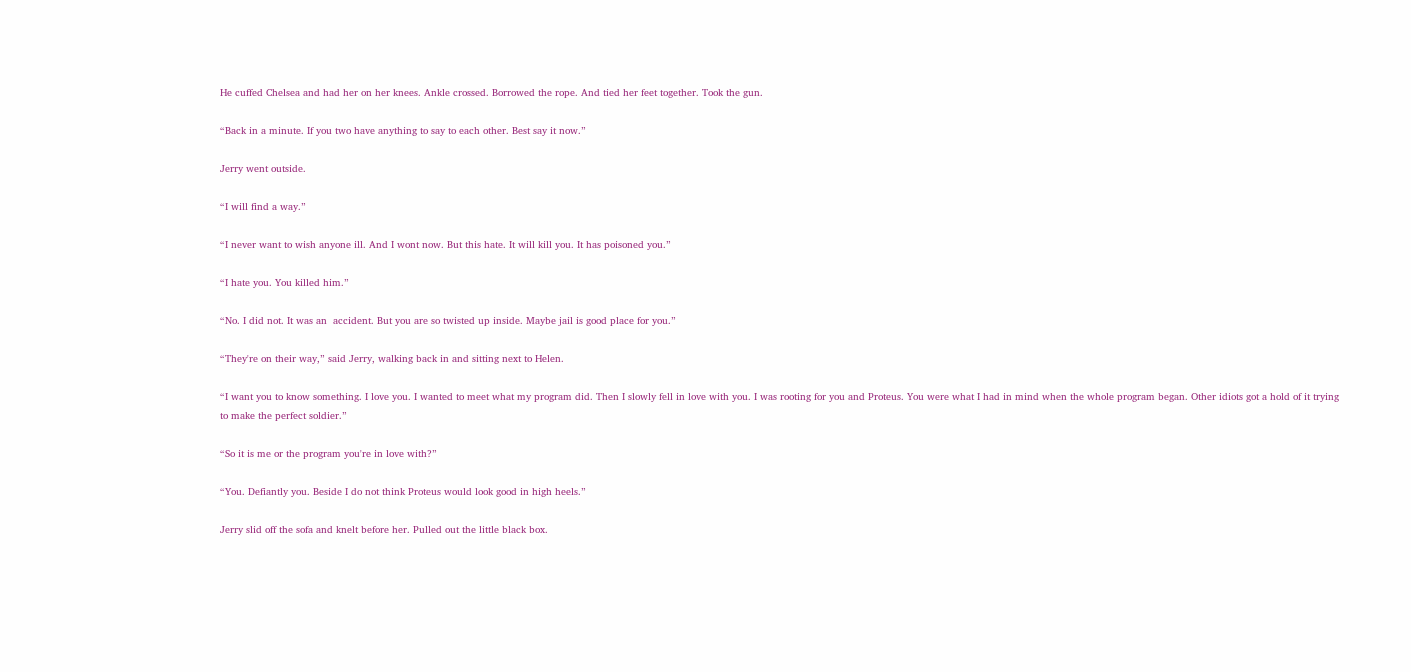He cuffed Chelsea and had her on her knees. Ankle crossed. Borrowed the rope. And tied her feet together. Took the gun.

“Back in a minute. If you two have anything to say to each other. Best say it now.”

Jerry went outside.

“I will find a way.”

“I never want to wish anyone ill. And I wont now. But this hate. It will kill you. It has poisoned you.”

“I hate you. You killed him.”

“No. I did not. It was an  accident. But you are so twisted up inside. Maybe jail is good place for you.”

“They're on their way,” said Jerry, walking back in and sitting next to Helen.

“I want you to know something. I love you. I wanted to meet what my program did. Then I slowly fell in love with you. I was rooting for you and Proteus. You were what I had in mind when the whole program began. Other idiots got a hold of it trying to make the perfect soldier.”

“So it is me or the program you're in love with?”

“You. Defiantly you. Beside I do not think Proteus would look good in high heels.”

Jerry slid off the sofa and knelt before her. Pulled out the little black box.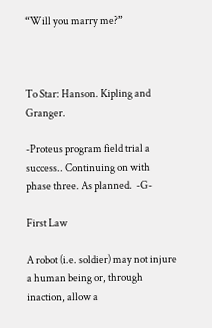“Will you marry me?”



To Star: Hanson. Kipling and Granger.

-Proteus program field trial a success.. Continuing on with phase three. As planned.  -G-

First Law

A robot (i.e. soldier) may not injure a human being or, through inaction, allow a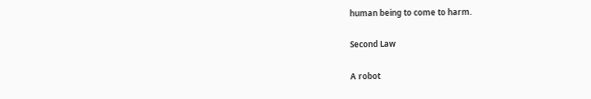human being to come to harm.

Second Law

A robot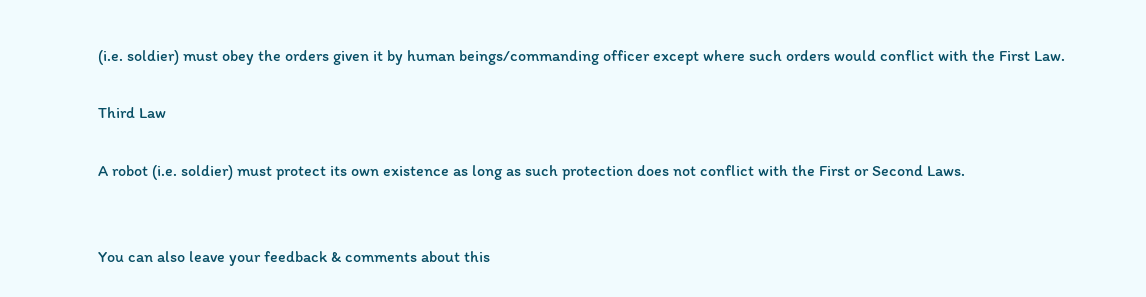(i.e. soldier) must obey the orders given it by human beings/commanding officer except where such orders would conflict with the First Law.

Third Law

A robot (i.e. soldier) must protect its own existence as long as such protection does not conflict with the First or Second Laws.


You can also leave your feedback & comments about this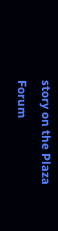story on the Plaza Forum